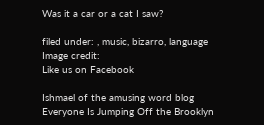Was it a car or a cat I saw?

filed under: , music, bizarro, language
Image credit:
Like us on Facebook

Ishmael of the amusing word blog Everyone Is Jumping Off the Brooklyn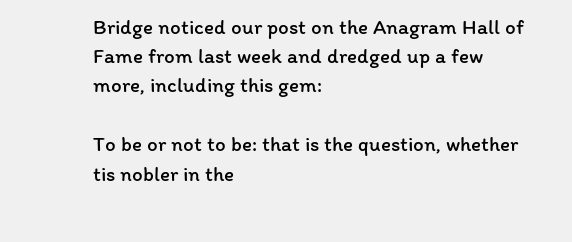Bridge noticed our post on the Anagram Hall of Fame from last week and dredged up a few more, including this gem:

To be or not to be: that is the question, whether tis nobler in the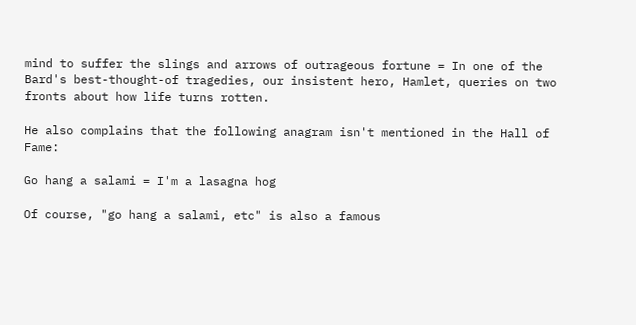mind to suffer the slings and arrows of outrageous fortune = In one of the Bard's best-thought-of tragedies, our insistent hero, Hamlet, queries on two fronts about how life turns rotten.

He also complains that the following anagram isn't mentioned in the Hall of Fame:

Go hang a salami = I'm a lasagna hog

Of course, "go hang a salami, etc" is also a famous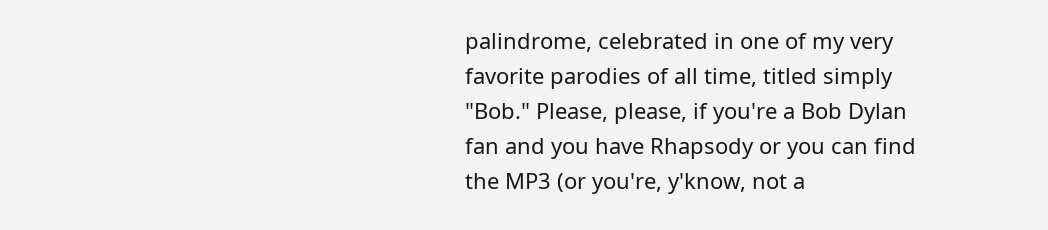palindrome, celebrated in one of my very favorite parodies of all time, titled simply "Bob." Please, please, if you're a Bob Dylan fan and you have Rhapsody or you can find the MP3 (or you're, y'know, not a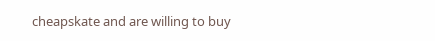cheapskate and are willing to buy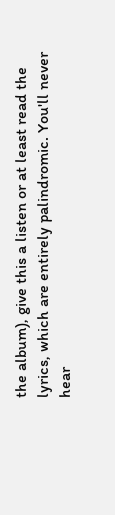the album), give this a listen or at least read the lyrics, which are entirely palindromic. You'll never hear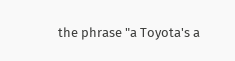the phrase "a Toyota's a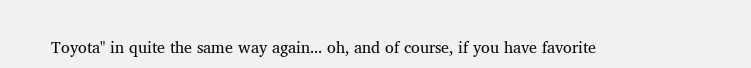Toyota" in quite the same way again... oh, and of course, if you have favorite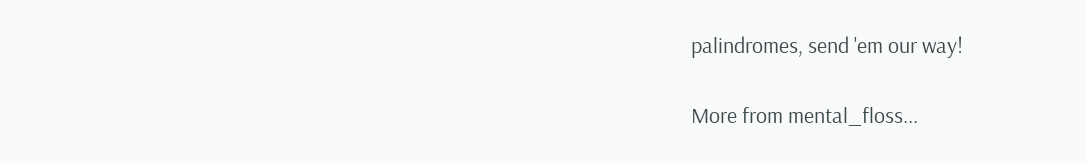palindromes, send 'em our way!

More from mental_floss...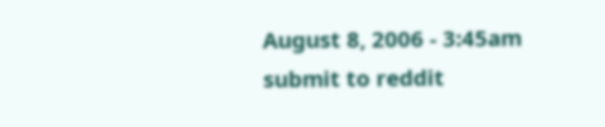August 8, 2006 - 3:45am
submit to reddit